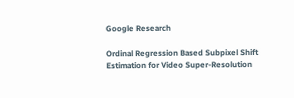Google Research

Ordinal Regression Based Subpixel Shift Estimation for Video Super-Resolution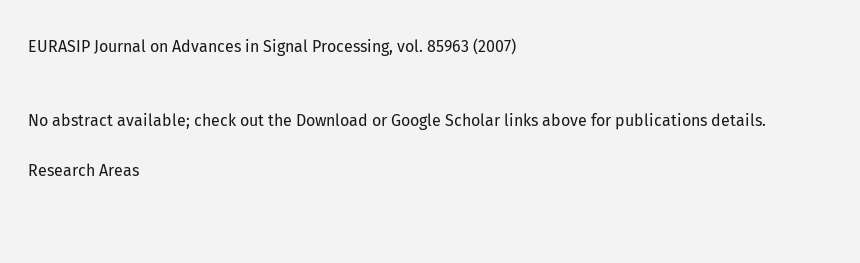EURASIP Journal on Advances in Signal Processing, vol. 85963 (2007)


No abstract available; check out the Download or Google Scholar links above for publications details.

Research Areas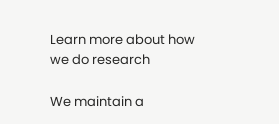Learn more about how we do research

We maintain a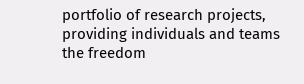portfolio of research projects, providing individuals and teams the freedom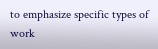to emphasize specific types of work